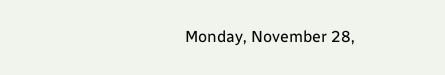Monday, November 28,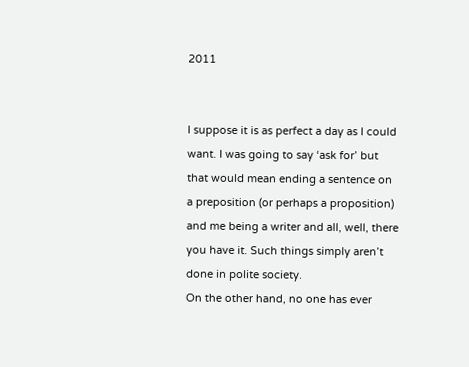2011


I suppose it is as perfect a day as I could want. I was going to say ‘ask for’ but that would mean ending a sentence on a preposition (or perhaps a proposition) and me being a writer and all, well, there you have it. Such things simply aren’t done in polite society.
On the other hand, no one has ever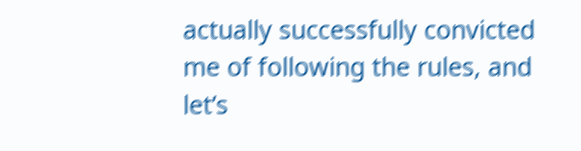actually successfully convicted me of following the rules, and let’s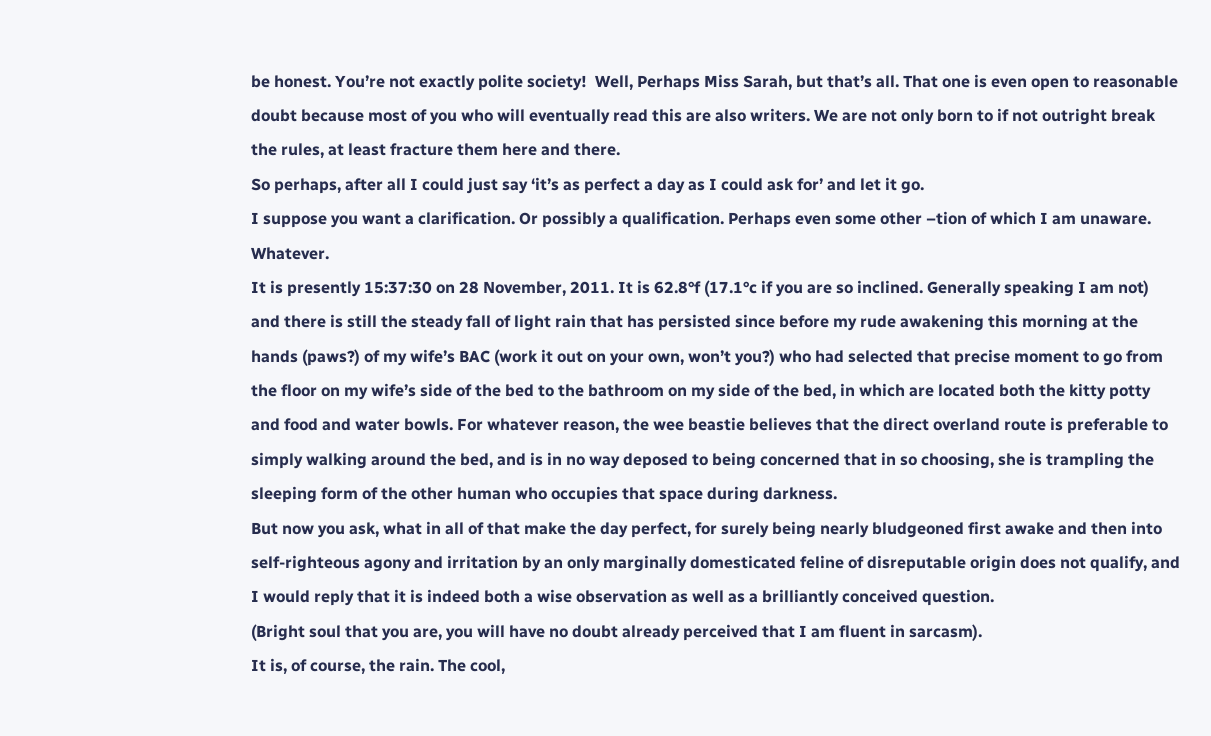be honest. You’re not exactly polite society!  Well, Perhaps Miss Sarah, but that’s all. That one is even open to reasonable doubt because most of you who will eventually read this are also writers. We are not only born to if not outright break the rules, at least fracture them here and there.
So perhaps, after all I could just say ‘it’s as perfect a day as I could ask for’ and let it go.
I suppose you want a clarification. Or possibly a qualification. Perhaps even some other –tion of which I am unaware. Whatever.
It is presently 15:37:30 on 28 November, 2011. It is 62.8°f (17.1°c if you are so inclined. Generally speaking I am not) and there is still the steady fall of light rain that has persisted since before my rude awakening this morning at the hands (paws?) of my wife’s BAC (work it out on your own, won’t you?) who had selected that precise moment to go from the floor on my wife’s side of the bed to the bathroom on my side of the bed, in which are located both the kitty potty and food and water bowls. For whatever reason, the wee beastie believes that the direct overland route is preferable to simply walking around the bed, and is in no way deposed to being concerned that in so choosing, she is trampling the sleeping form of the other human who occupies that space during darkness.
But now you ask, what in all of that make the day perfect, for surely being nearly bludgeoned first awake and then into self-righteous agony and irritation by an only marginally domesticated feline of disreputable origin does not qualify, and I would reply that it is indeed both a wise observation as well as a brilliantly conceived question.
(Bright soul that you are, you will have no doubt already perceived that I am fluent in sarcasm).
It is, of course, the rain. The cool,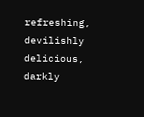refreshing, devilishly delicious, darkly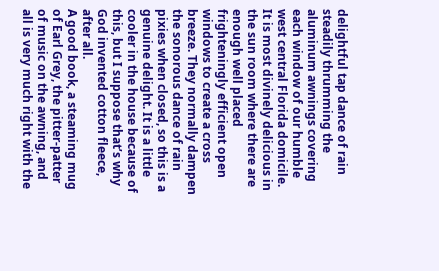delightful tap dance of rain steadily thrumming the aluminum awnings covering each window of our humble west central Florida domicile. It is most divinely delicious in the sun room where there are enough well placed frighteningly efficient open windows to create a cross breeze. They normally dampen the sonorous dance of rain pixies when closed, so this is a genuine delight. It is a little cooler in the house because of this, but I suppose that’s why God invented cotton fleece, after all.
A good book, a steaming mug of Earl Grey, the pitter-patter of music on the awning, and all is very much right with the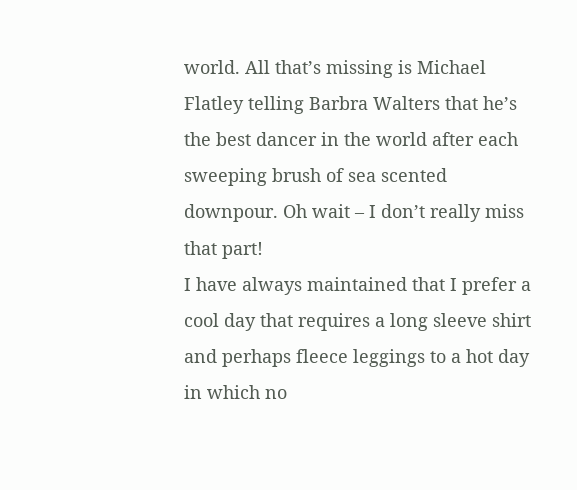world. All that’s missing is Michael Flatley telling Barbra Walters that he’s the best dancer in the world after each sweeping brush of sea scented downpour. Oh wait – I don’t really miss that part!
I have always maintained that I prefer a cool day that requires a long sleeve shirt and perhaps fleece leggings to a hot day in which no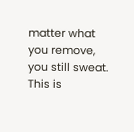matter what you remove, you still sweat. This is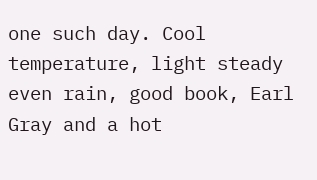one such day. Cool temperature, light steady even rain, good book, Earl Gray and a hot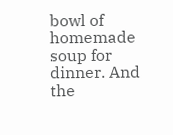bowl of homemade soup for dinner. And the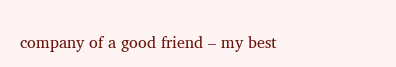company of a good friend – my best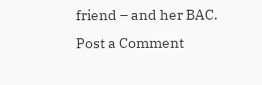friend – and her BAC.
Post a Comment